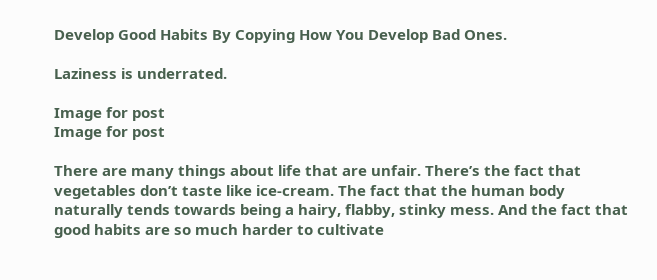Develop Good Habits By Copying How You Develop Bad Ones.

Laziness is underrated.

Image for post
Image for post

There are many things about life that are unfair. There’s the fact that vegetables don’t taste like ice-cream. The fact that the human body naturally tends towards being a hairy, flabby, stinky mess. And the fact that good habits are so much harder to cultivate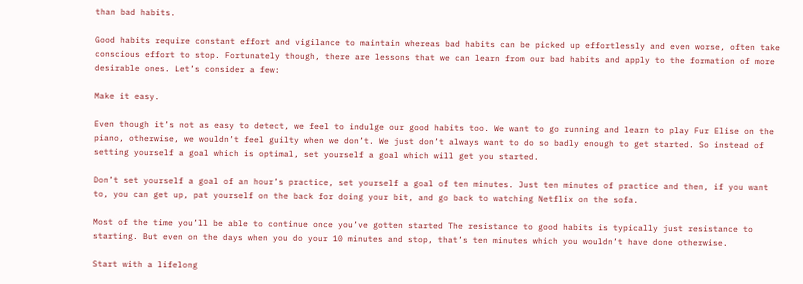than bad habits.

Good habits require constant effort and vigilance to maintain whereas bad habits can be picked up effortlessly and even worse, often take conscious effort to stop. Fortunately though, there are lessons that we can learn from our bad habits and apply to the formation of more desirable ones. Let’s consider a few:

Make it easy.

Even though it’s not as easy to detect, we feel to indulge our good habits too. We want to go running and learn to play Fur Elise on the piano, otherwise, we wouldn’t feel guilty when we don’t. We just don’t always want to do so badly enough to get started. So instead of setting yourself a goal which is optimal, set yourself a goal which will get you started.

Don’t set yourself a goal of an hour’s practice, set yourself a goal of ten minutes. Just ten minutes of practice and then, if you want to, you can get up, pat yourself on the back for doing your bit, and go back to watching Netflix on the sofa.

Most of the time you’ll be able to continue once you’ve gotten started The resistance to good habits is typically just resistance to starting. But even on the days when you do your 10 minutes and stop, that’s ten minutes which you wouldn’t have done otherwise.

Start with a lifelong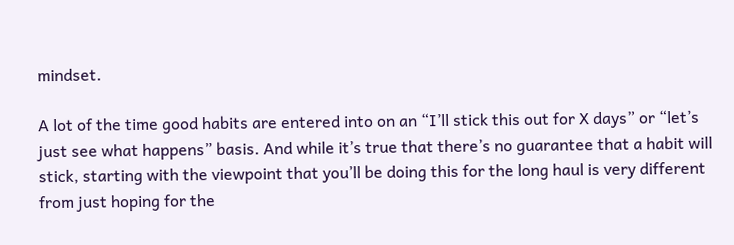mindset.

A lot of the time good habits are entered into on an “I’ll stick this out for X days” or “let’s just see what happens” basis. And while it’s true that there’s no guarantee that a habit will stick, starting with the viewpoint that you’ll be doing this for the long haul is very different from just hoping for the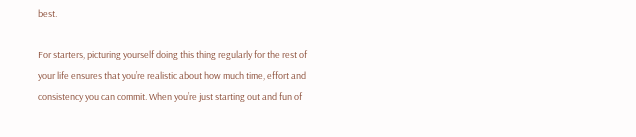best.

For starters, picturing yourself doing this thing regularly for the rest of your life ensures that you’re realistic about how much time, effort and consistency you can commit. When you’re just starting out and fun of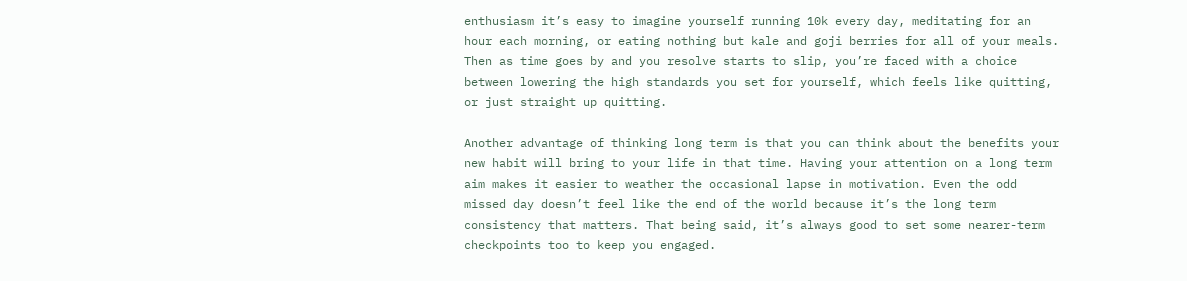enthusiasm it’s easy to imagine yourself running 10k every day, meditating for an hour each morning, or eating nothing but kale and goji berries for all of your meals. Then as time goes by and you resolve starts to slip, you’re faced with a choice between lowering the high standards you set for yourself, which feels like quitting, or just straight up quitting.

Another advantage of thinking long term is that you can think about the benefits your new habit will bring to your life in that time. Having your attention on a long term aim makes it easier to weather the occasional lapse in motivation. Even the odd missed day doesn’t feel like the end of the world because it’s the long term consistency that matters. That being said, it’s always good to set some nearer-term checkpoints too to keep you engaged.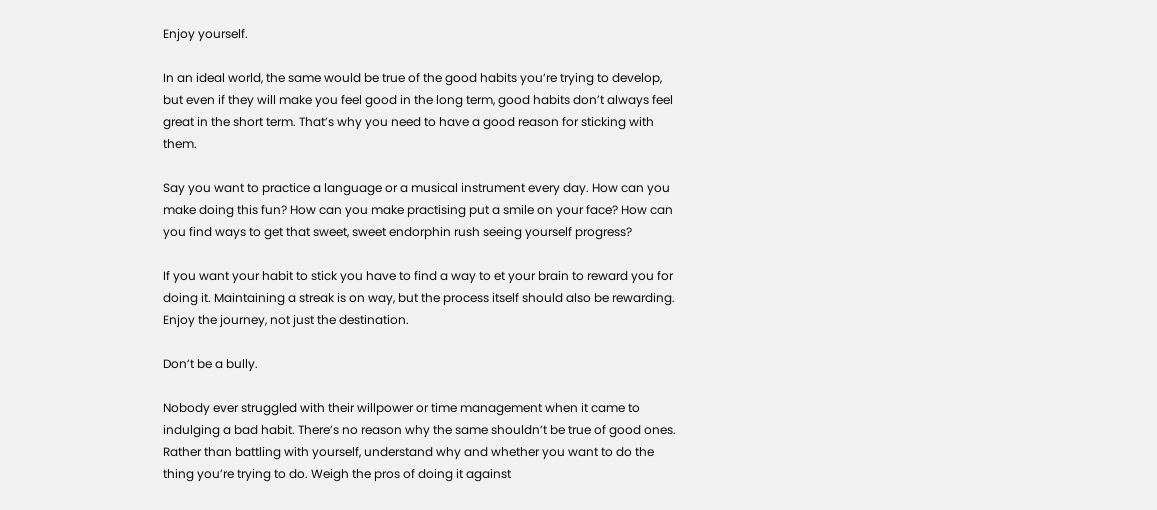Enjoy yourself.

In an ideal world, the same would be true of the good habits you’re trying to develop, but even if they will make you feel good in the long term, good habits don’t always feel great in the short term. That’s why you need to have a good reason for sticking with them.

Say you want to practice a language or a musical instrument every day. How can you make doing this fun? How can you make practising put a smile on your face? How can you find ways to get that sweet, sweet endorphin rush seeing yourself progress?

If you want your habit to stick you have to find a way to et your brain to reward you for doing it. Maintaining a streak is on way, but the process itself should also be rewarding. Enjoy the journey, not just the destination.

Don’t be a bully.

Nobody ever struggled with their willpower or time management when it came to indulging a bad habit. There’s no reason why the same shouldn’t be true of good ones. Rather than battling with yourself, understand why and whether you want to do the thing you’re trying to do. Weigh the pros of doing it against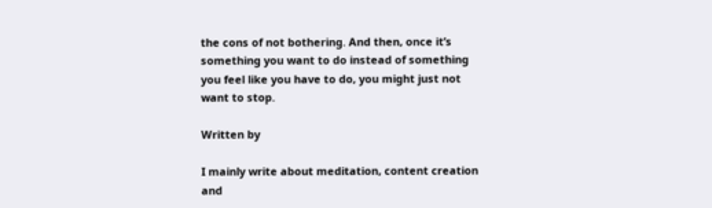the cons of not bothering. And then, once it’s something you want to do instead of something you feel like you have to do, you might just not want to stop.

Written by

I mainly write about meditation, content creation and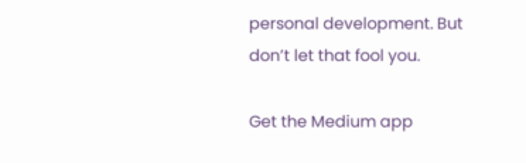personal development. But don’t let that fool you.

Get the Medium app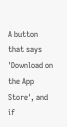A button that says 'Download on the App Store', and if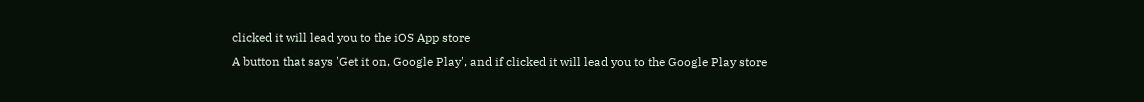clicked it will lead you to the iOS App store
A button that says 'Get it on, Google Play', and if clicked it will lead you to the Google Play store